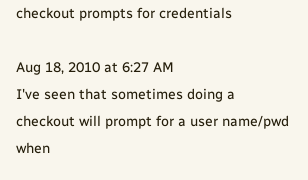checkout prompts for credentials

Aug 18, 2010 at 6:27 AM
I've seen that sometimes doing a checkout will prompt for a user name/pwd when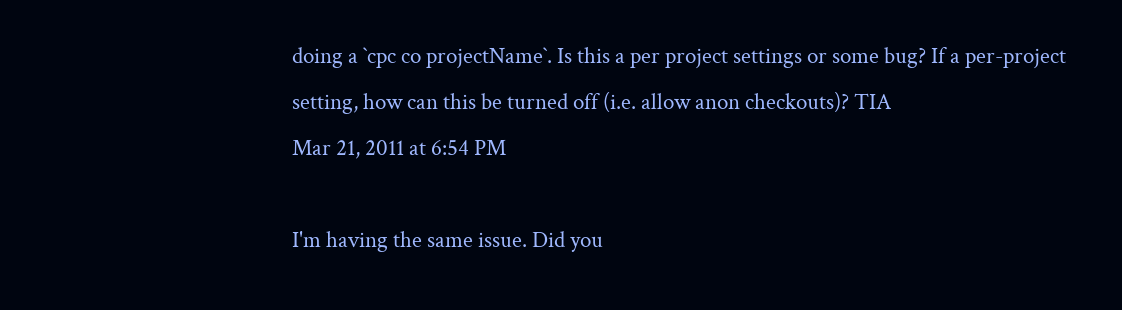doing a `cpc co projectName`. Is this a per project settings or some bug? If a per-project setting, how can this be turned off (i.e. allow anon checkouts)? TIA
Mar 21, 2011 at 6:54 PM

I'm having the same issue. Did you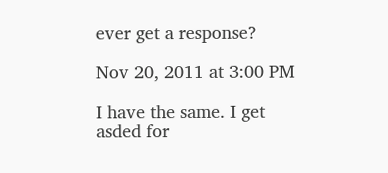ever get a response?

Nov 20, 2011 at 3:00 PM

I have the same. I get asded for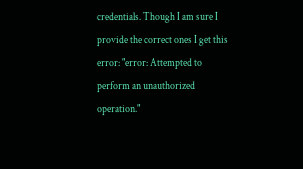credentials. Though I am sure I provide the correct ones I get this error: "error: Attempted to perform an unauthorized operation."